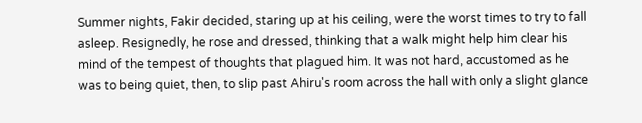Summer nights, Fakir decided, staring up at his ceiling, were the worst times to try to fall asleep. Resignedly, he rose and dressed, thinking that a walk might help him clear his mind of the tempest of thoughts that plagued him. It was not hard, accustomed as he was to being quiet, then, to slip past Ahiru's room across the hall with only a slight glance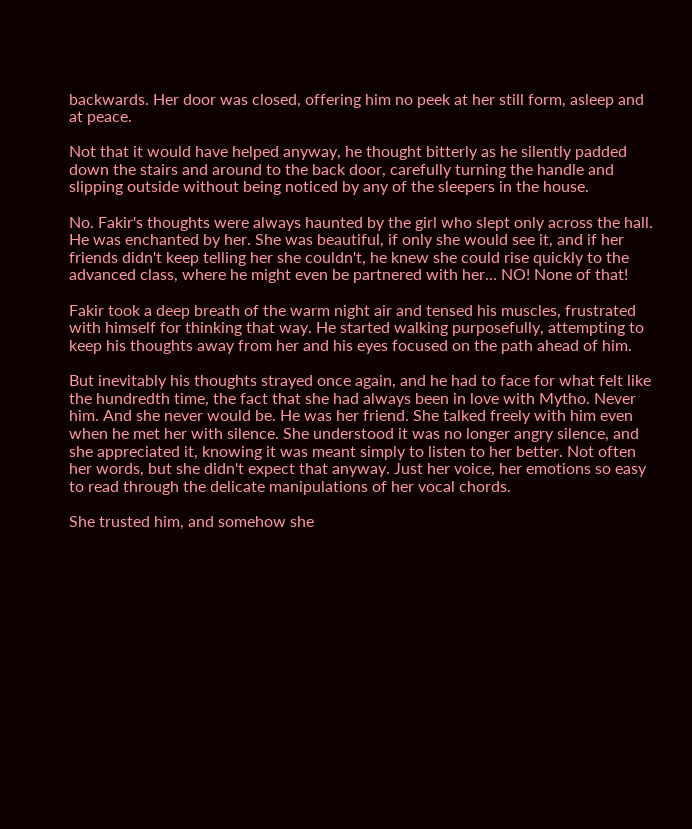backwards. Her door was closed, offering him no peek at her still form, asleep and at peace.

Not that it would have helped anyway, he thought bitterly as he silently padded down the stairs and around to the back door, carefully turning the handle and slipping outside without being noticed by any of the sleepers in the house.

No. Fakir's thoughts were always haunted by the girl who slept only across the hall. He was enchanted by her. She was beautiful, if only she would see it, and if her friends didn't keep telling her she couldn't, he knew she could rise quickly to the advanced class, where he might even be partnered with her… NO! None of that!

Fakir took a deep breath of the warm night air and tensed his muscles, frustrated with himself for thinking that way. He started walking purposefully, attempting to keep his thoughts away from her and his eyes focused on the path ahead of him.

But inevitably his thoughts strayed once again, and he had to face for what felt like the hundredth time, the fact that she had always been in love with Mytho. Never him. And she never would be. He was her friend. She talked freely with him even when he met her with silence. She understood it was no longer angry silence, and she appreciated it, knowing it was meant simply to listen to her better. Not often her words, but she didn't expect that anyway. Just her voice, her emotions so easy to read through the delicate manipulations of her vocal chords.

She trusted him, and somehow she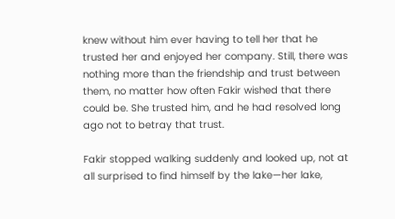knew without him ever having to tell her that he trusted her and enjoyed her company. Still, there was nothing more than the friendship and trust between them, no matter how often Fakir wished that there could be. She trusted him, and he had resolved long ago not to betray that trust.

Fakir stopped walking suddenly and looked up, not at all surprised to find himself by the lake—her lake,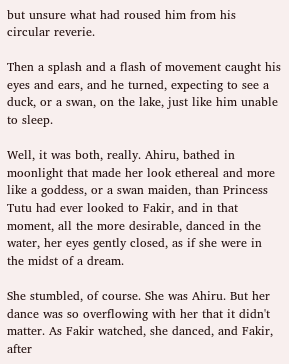but unsure what had roused him from his circular reverie.

Then a splash and a flash of movement caught his eyes and ears, and he turned, expecting to see a duck, or a swan, on the lake, just like him unable to sleep.

Well, it was both, really. Ahiru, bathed in moonlight that made her look ethereal and more like a goddess, or a swan maiden, than Princess Tutu had ever looked to Fakir, and in that moment, all the more desirable, danced in the water, her eyes gently closed, as if she were in the midst of a dream.

She stumbled, of course. She was Ahiru. But her dance was so overflowing with her that it didn't matter. As Fakir watched, she danced, and Fakir, after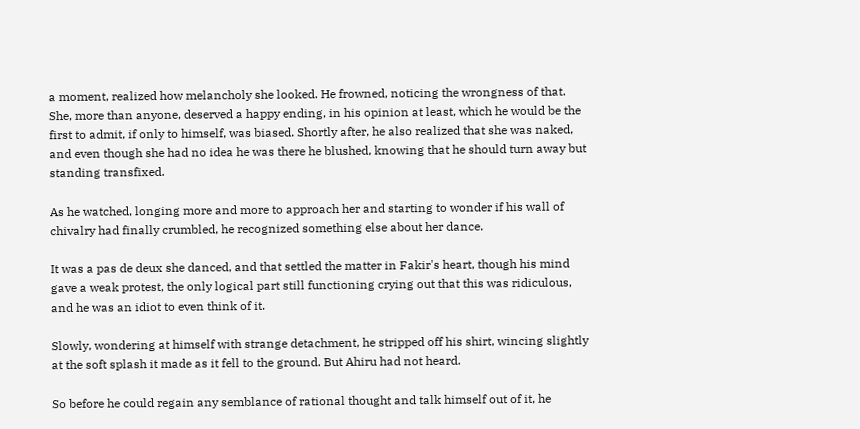a moment, realized how melancholy she looked. He frowned, noticing the wrongness of that. She, more than anyone, deserved a happy ending, in his opinion at least, which he would be the first to admit, if only to himself, was biased. Shortly after, he also realized that she was naked, and even though she had no idea he was there he blushed, knowing that he should turn away but standing transfixed.

As he watched, longing more and more to approach her and starting to wonder if his wall of chivalry had finally crumbled, he recognized something else about her dance.

It was a pas de deux she danced, and that settled the matter in Fakir's heart, though his mind gave a weak protest, the only logical part still functioning crying out that this was ridiculous, and he was an idiot to even think of it.

Slowly, wondering at himself with strange detachment, he stripped off his shirt, wincing slightly at the soft splash it made as it fell to the ground. But Ahiru had not heard.

So before he could regain any semblance of rational thought and talk himself out of it, he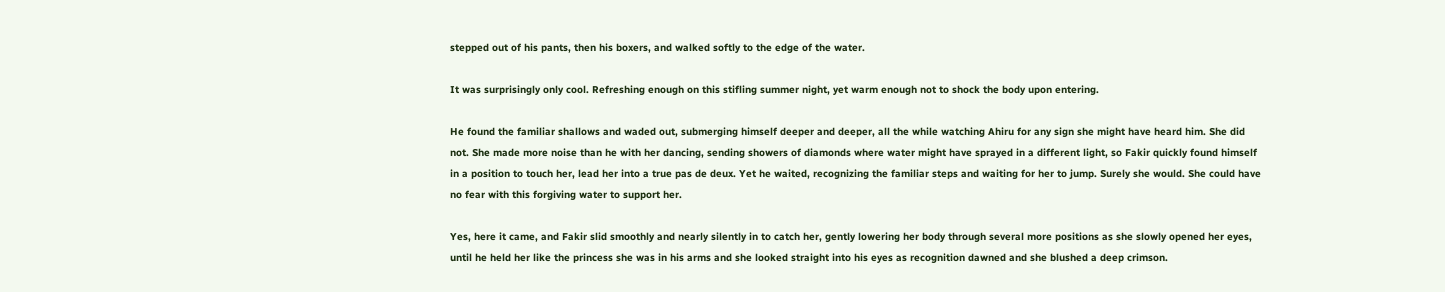stepped out of his pants, then his boxers, and walked softly to the edge of the water.

It was surprisingly only cool. Refreshing enough on this stifling summer night, yet warm enough not to shock the body upon entering.

He found the familiar shallows and waded out, submerging himself deeper and deeper, all the while watching Ahiru for any sign she might have heard him. She did not. She made more noise than he with her dancing, sending showers of diamonds where water might have sprayed in a different light, so Fakir quickly found himself in a position to touch her, lead her into a true pas de deux. Yet he waited, recognizing the familiar steps and waiting for her to jump. Surely she would. She could have no fear with this forgiving water to support her.

Yes, here it came, and Fakir slid smoothly and nearly silently in to catch her, gently lowering her body through several more positions as she slowly opened her eyes, until he held her like the princess she was in his arms and she looked straight into his eyes as recognition dawned and she blushed a deep crimson.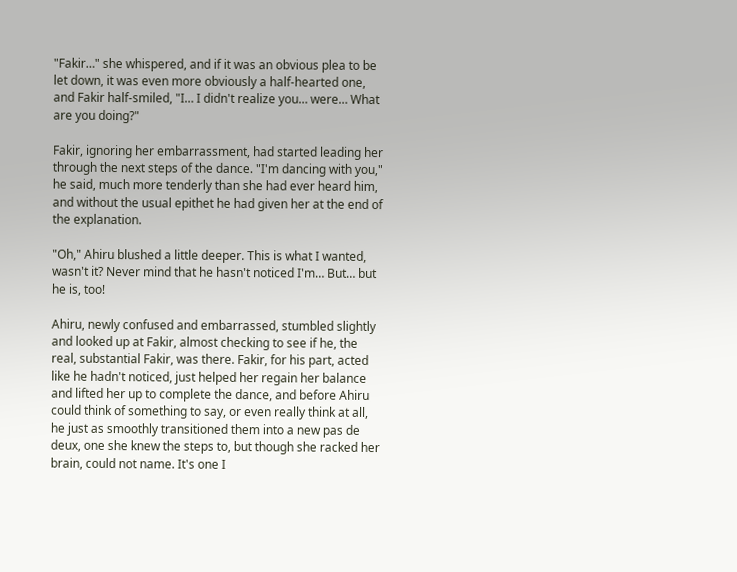"Fakir…" she whispered, and if it was an obvious plea to be let down, it was even more obviously a half-hearted one, and Fakir half-smiled, "I… I didn't realize you… were… What are you doing?"

Fakir, ignoring her embarrassment, had started leading her through the next steps of the dance. "I'm dancing with you," he said, much more tenderly than she had ever heard him, and without the usual epithet he had given her at the end of the explanation.

"Oh," Ahiru blushed a little deeper. This is what I wanted, wasn't it? Never mind that he hasn't noticed I'm… But… but he is, too!

Ahiru, newly confused and embarrassed, stumbled slightly and looked up at Fakir, almost checking to see if he, the real, substantial Fakir, was there. Fakir, for his part, acted like he hadn't noticed, just helped her regain her balance and lifted her up to complete the dance, and before Ahiru could think of something to say, or even really think at all, he just as smoothly transitioned them into a new pas de deux, one she knew the steps to, but though she racked her brain, could not name. It's one I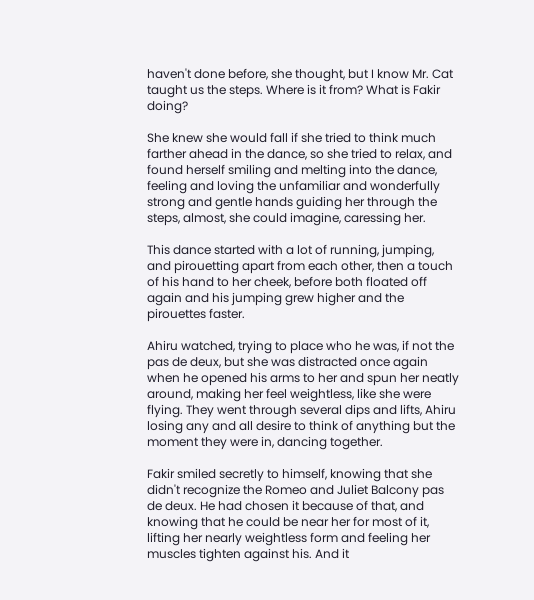haven't done before, she thought, but I know Mr. Cat taught us the steps. Where is it from? What is Fakir doing?

She knew she would fall if she tried to think much farther ahead in the dance, so she tried to relax, and found herself smiling and melting into the dance, feeling and loving the unfamiliar and wonderfully strong and gentle hands guiding her through the steps, almost, she could imagine, caressing her.

This dance started with a lot of running, jumping, and pirouetting apart from each other, then a touch of his hand to her cheek, before both floated off again and his jumping grew higher and the pirouettes faster.

Ahiru watched, trying to place who he was, if not the pas de deux, but she was distracted once again when he opened his arms to her and spun her neatly around, making her feel weightless, like she were flying. They went through several dips and lifts, Ahiru losing any and all desire to think of anything but the moment they were in, dancing together.

Fakir smiled secretly to himself, knowing that she didn't recognize the Romeo and Juliet Balcony pas de deux. He had chosen it because of that, and knowing that he could be near her for most of it, lifting her nearly weightless form and feeling her muscles tighten against his. And it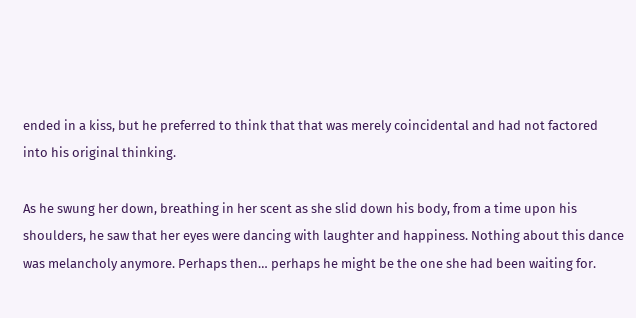ended in a kiss, but he preferred to think that that was merely coincidental and had not factored into his original thinking.

As he swung her down, breathing in her scent as she slid down his body, from a time upon his shoulders, he saw that her eyes were dancing with laughter and happiness. Nothing about this dance was melancholy anymore. Perhaps then… perhaps he might be the one she had been waiting for.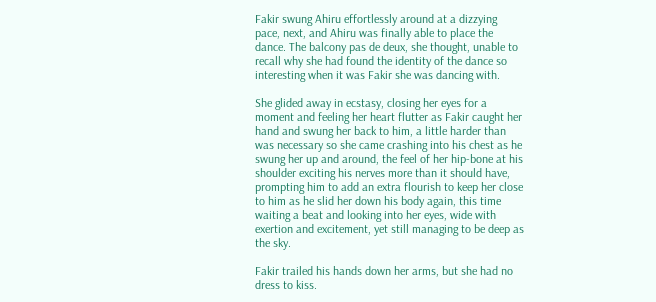Fakir swung Ahiru effortlessly around at a dizzying pace, next, and Ahiru was finally able to place the dance. The balcony pas de deux, she thought, unable to recall why she had found the identity of the dance so interesting when it was Fakir she was dancing with.

She glided away in ecstasy, closing her eyes for a moment and feeling her heart flutter as Fakir caught her hand and swung her back to him, a little harder than was necessary so she came crashing into his chest as he swung her up and around, the feel of her hip-bone at his shoulder exciting his nerves more than it should have, prompting him to add an extra flourish to keep her close to him as he slid her down his body again, this time waiting a beat and looking into her eyes, wide with exertion and excitement, yet still managing to be deep as the sky.

Fakir trailed his hands down her arms, but she had no dress to kiss.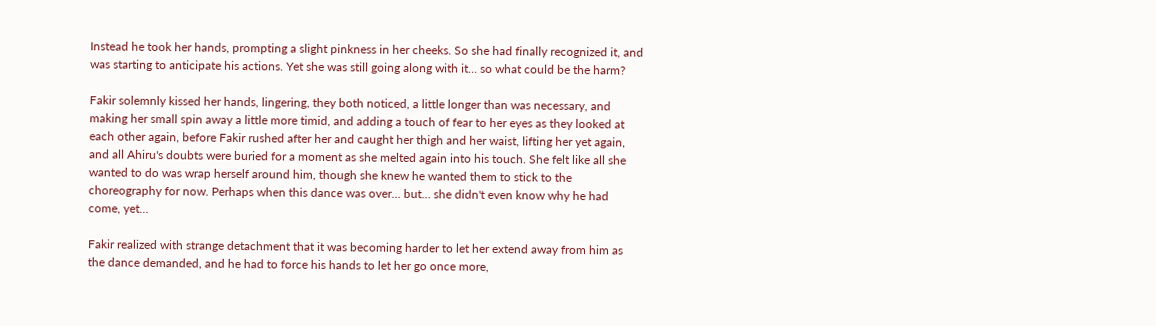Instead he took her hands, prompting a slight pinkness in her cheeks. So she had finally recognized it, and was starting to anticipate his actions. Yet she was still going along with it… so what could be the harm?

Fakir solemnly kissed her hands, lingering, they both noticed, a little longer than was necessary, and making her small spin away a little more timid, and adding a touch of fear to her eyes as they looked at each other again, before Fakir rushed after her and caught her thigh and her waist, lifting her yet again, and all Ahiru's doubts were buried for a moment as she melted again into his touch. She felt like all she wanted to do was wrap herself around him, though she knew he wanted them to stick to the choreography for now. Perhaps when this dance was over… but… she didn't even know why he had come, yet…

Fakir realized with strange detachment that it was becoming harder to let her extend away from him as the dance demanded, and he had to force his hands to let her go once more,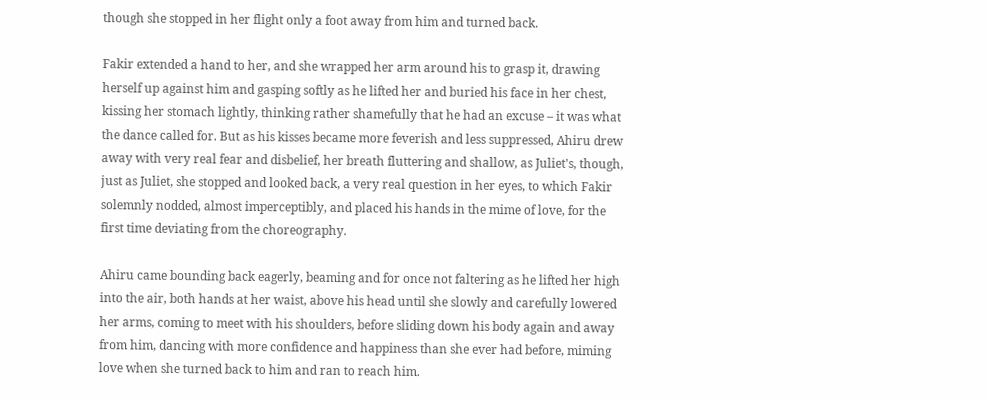though she stopped in her flight only a foot away from him and turned back.

Fakir extended a hand to her, and she wrapped her arm around his to grasp it, drawing herself up against him and gasping softly as he lifted her and buried his face in her chest, kissing her stomach lightly, thinking rather shamefully that he had an excuse – it was what the dance called for. But as his kisses became more feverish and less suppressed, Ahiru drew away with very real fear and disbelief, her breath fluttering and shallow, as Juliet's, though, just as Juliet, she stopped and looked back, a very real question in her eyes, to which Fakir solemnly nodded, almost imperceptibly, and placed his hands in the mime of love, for the first time deviating from the choreography.

Ahiru came bounding back eagerly, beaming and for once not faltering as he lifted her high into the air, both hands at her waist, above his head until she slowly and carefully lowered her arms, coming to meet with his shoulders, before sliding down his body again and away from him, dancing with more confidence and happiness than she ever had before, miming love when she turned back to him and ran to reach him.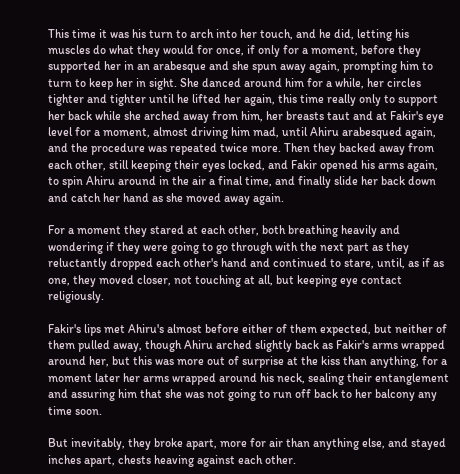This time it was his turn to arch into her touch, and he did, letting his muscles do what they would for once, if only for a moment, before they supported her in an arabesque and she spun away again, prompting him to turn to keep her in sight. She danced around him for a while, her circles tighter and tighter until he lifted her again, this time really only to support her back while she arched away from him, her breasts taut and at Fakir's eye level for a moment, almost driving him mad, until Ahiru arabesqued again, and the procedure was repeated twice more. Then they backed away from each other, still keeping their eyes locked, and Fakir opened his arms again, to spin Ahiru around in the air a final time, and finally slide her back down and catch her hand as she moved away again.

For a moment they stared at each other, both breathing heavily and wondering if they were going to go through with the next part as they reluctantly dropped each other's hand and continued to stare, until, as if as one, they moved closer, not touching at all, but keeping eye contact religiously.

Fakir's lips met Ahiru's almost before either of them expected, but neither of them pulled away, though Ahiru arched slightly back as Fakir's arms wrapped around her, but this was more out of surprise at the kiss than anything, for a moment later her arms wrapped around his neck, sealing their entanglement and assuring him that she was not going to run off back to her balcony any time soon.

But inevitably, they broke apart, more for air than anything else, and stayed inches apart, chests heaving against each other.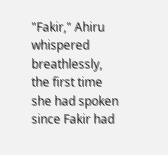"Fakir," Ahiru whispered breathlessly, the first time she had spoken since Fakir had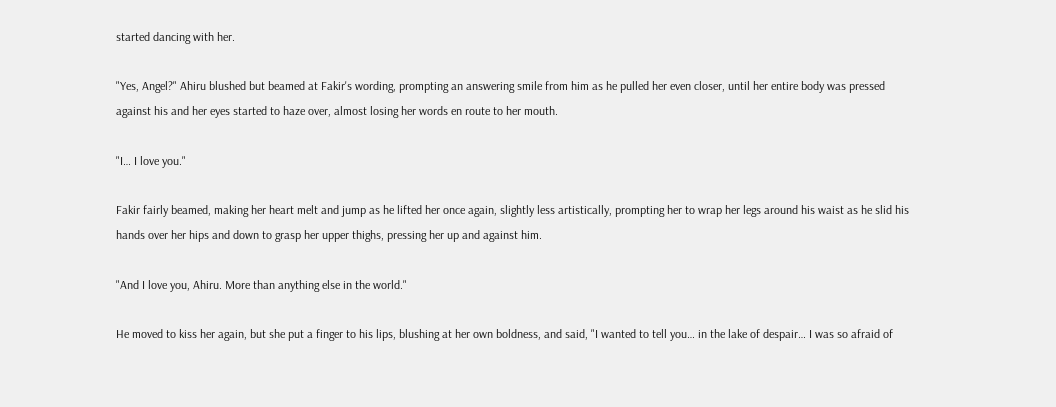started dancing with her.

"Yes, Angel?" Ahiru blushed but beamed at Fakir's wording, prompting an answering smile from him as he pulled her even closer, until her entire body was pressed against his and her eyes started to haze over, almost losing her words en route to her mouth.

"I… I love you."

Fakir fairly beamed, making her heart melt and jump as he lifted her once again, slightly less artistically, prompting her to wrap her legs around his waist as he slid his hands over her hips and down to grasp her upper thighs, pressing her up and against him.

"And I love you, Ahiru. More than anything else in the world."

He moved to kiss her again, but she put a finger to his lips, blushing at her own boldness, and said, "I wanted to tell you… in the lake of despair… I was so afraid of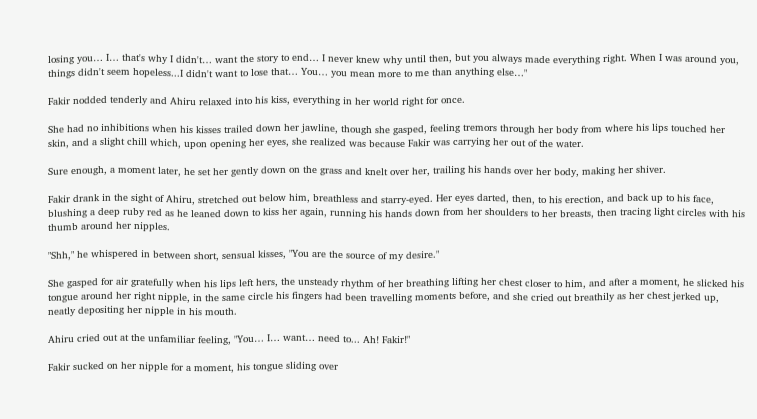losing you… I… that's why I didn't… want the story to end… I never knew why until then, but you always made everything right. When I was around you, things didn't seem hopeless...I didn't want to lose that… You… you mean more to me than anything else…"

Fakir nodded tenderly and Ahiru relaxed into his kiss, everything in her world right for once.

She had no inhibitions when his kisses trailed down her jawline, though she gasped, feeling tremors through her body from where his lips touched her skin, and a slight chill which, upon opening her eyes, she realized was because Fakir was carrying her out of the water.

Sure enough, a moment later, he set her gently down on the grass and knelt over her, trailing his hands over her body, making her shiver.

Fakir drank in the sight of Ahiru, stretched out below him, breathless and starry-eyed. Her eyes darted, then, to his erection, and back up to his face, blushing a deep ruby red as he leaned down to kiss her again, running his hands down from her shoulders to her breasts, then tracing light circles with his thumb around her nipples.

"Shh," he whispered in between short, sensual kisses, "You are the source of my desire."

She gasped for air gratefully when his lips left hers, the unsteady rhythm of her breathing lifting her chest closer to him, and after a moment, he slicked his tongue around her right nipple, in the same circle his fingers had been travelling moments before, and she cried out breathily as her chest jerked up, neatly depositing her nipple in his mouth.

Ahiru cried out at the unfamiliar feeling, "You… I… want… need to... Ah! Fakir!"

Fakir sucked on her nipple for a moment, his tongue sliding over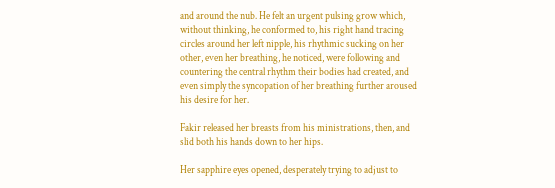and around the nub. He felt an urgent pulsing grow which, without thinking, he conformed to, his right hand tracing circles around her left nipple, his rhythmic sucking on her other, even her breathing, he noticed, were following and countering the central rhythm their bodies had created, and even simply the syncopation of her breathing further aroused his desire for her.

Fakir released her breasts from his ministrations, then, and slid both his hands down to her hips.

Her sapphire eyes opened, desperately trying to adjust to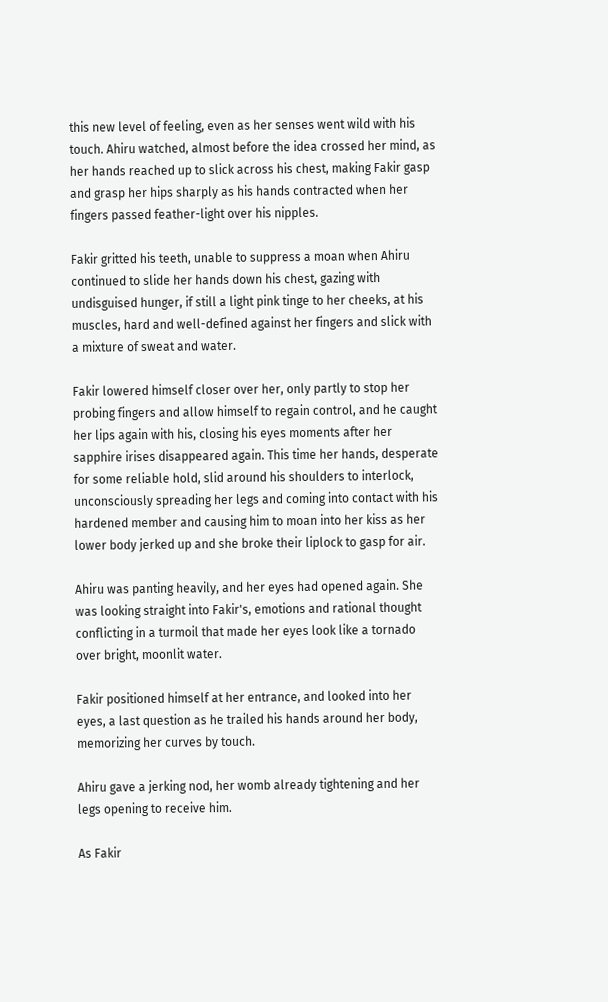this new level of feeling, even as her senses went wild with his touch. Ahiru watched, almost before the idea crossed her mind, as her hands reached up to slick across his chest, making Fakir gasp and grasp her hips sharply as his hands contracted when her fingers passed feather-light over his nipples.

Fakir gritted his teeth, unable to suppress a moan when Ahiru continued to slide her hands down his chest, gazing with undisguised hunger, if still a light pink tinge to her cheeks, at his muscles, hard and well-defined against her fingers and slick with a mixture of sweat and water.

Fakir lowered himself closer over her, only partly to stop her probing fingers and allow himself to regain control, and he caught her lips again with his, closing his eyes moments after her sapphire irises disappeared again. This time her hands, desperate for some reliable hold, slid around his shoulders to interlock, unconsciously spreading her legs and coming into contact with his hardened member and causing him to moan into her kiss as her lower body jerked up and she broke their liplock to gasp for air.

Ahiru was panting heavily, and her eyes had opened again. She was looking straight into Fakir's, emotions and rational thought conflicting in a turmoil that made her eyes look like a tornado over bright, moonlit water.

Fakir positioned himself at her entrance, and looked into her eyes, a last question as he trailed his hands around her body, memorizing her curves by touch.

Ahiru gave a jerking nod, her womb already tightening and her legs opening to receive him.

As Fakir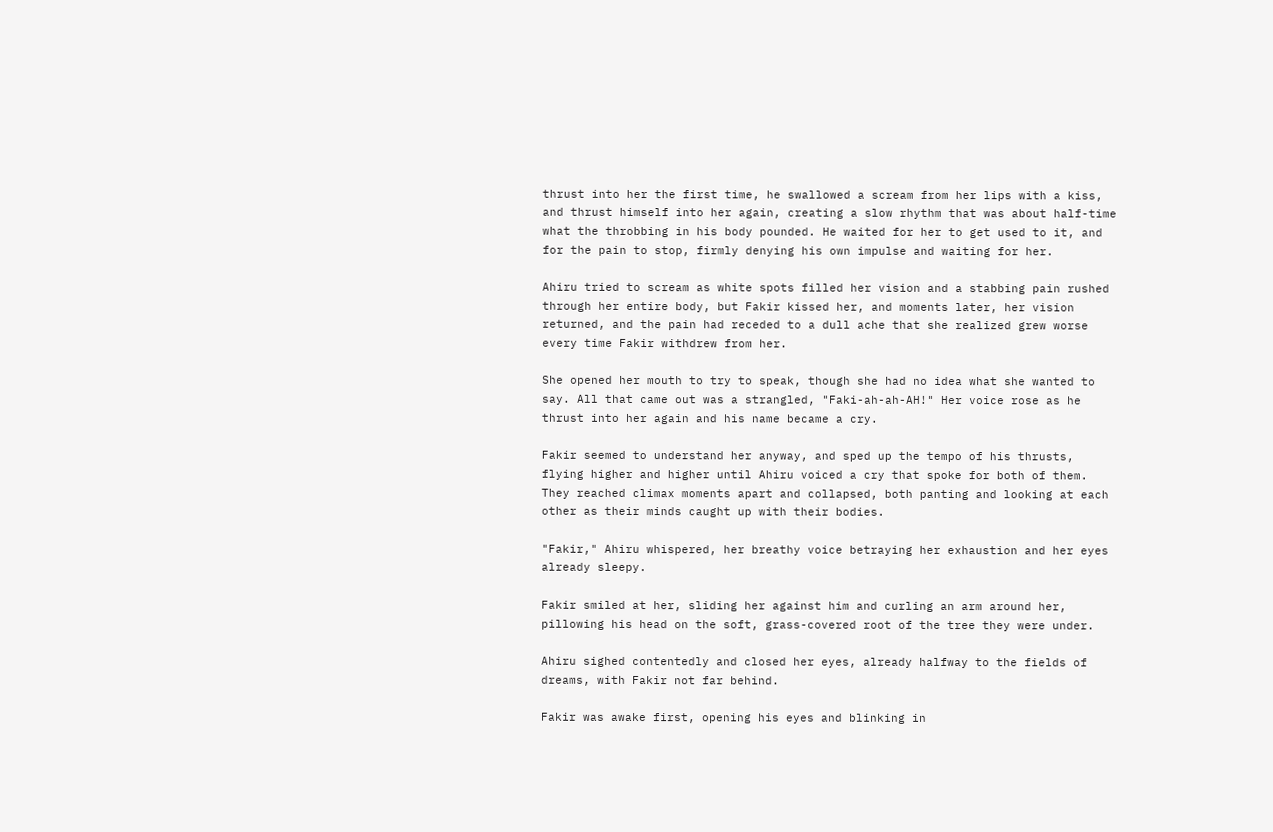thrust into her the first time, he swallowed a scream from her lips with a kiss, and thrust himself into her again, creating a slow rhythm that was about half-time what the throbbing in his body pounded. He waited for her to get used to it, and for the pain to stop, firmly denying his own impulse and waiting for her.

Ahiru tried to scream as white spots filled her vision and a stabbing pain rushed through her entire body, but Fakir kissed her, and moments later, her vision returned, and the pain had receded to a dull ache that she realized grew worse every time Fakir withdrew from her.

She opened her mouth to try to speak, though she had no idea what she wanted to say. All that came out was a strangled, "Faki-ah-ah-AH!" Her voice rose as he thrust into her again and his name became a cry.

Fakir seemed to understand her anyway, and sped up the tempo of his thrusts, flying higher and higher until Ahiru voiced a cry that spoke for both of them. They reached climax moments apart and collapsed, both panting and looking at each other as their minds caught up with their bodies.

"Fakir," Ahiru whispered, her breathy voice betraying her exhaustion and her eyes already sleepy.

Fakir smiled at her, sliding her against him and curling an arm around her, pillowing his head on the soft, grass-covered root of the tree they were under.

Ahiru sighed contentedly and closed her eyes, already halfway to the fields of dreams, with Fakir not far behind.

Fakir was awake first, opening his eyes and blinking in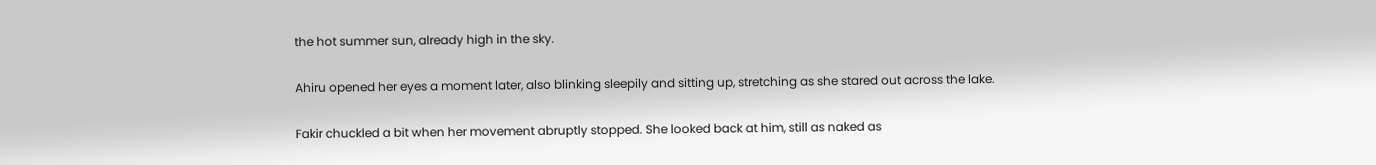the hot summer sun, already high in the sky.

Ahiru opened her eyes a moment later, also blinking sleepily and sitting up, stretching as she stared out across the lake.

Fakir chuckled a bit when her movement abruptly stopped. She looked back at him, still as naked as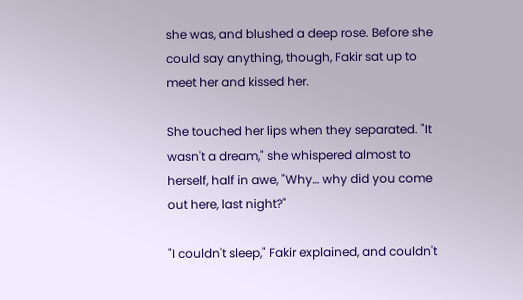she was, and blushed a deep rose. Before she could say anything, though, Fakir sat up to meet her and kissed her.

She touched her lips when they separated. "It wasn't a dream," she whispered almost to herself, half in awe, "Why… why did you come out here, last night?"

"I couldn't sleep," Fakir explained, and couldn't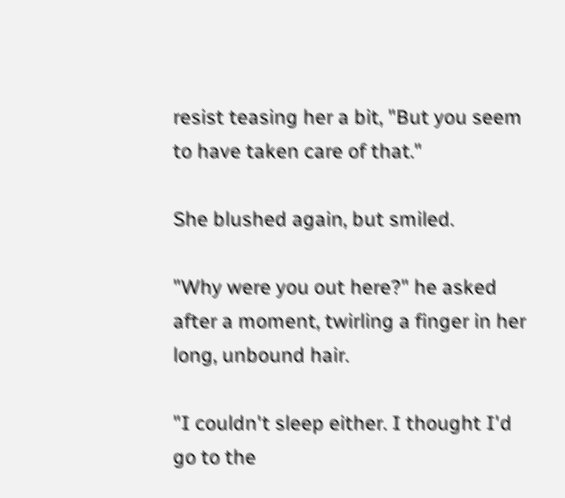resist teasing her a bit, "But you seem to have taken care of that."

She blushed again, but smiled.

"Why were you out here?" he asked after a moment, twirling a finger in her long, unbound hair.

"I couldn't sleep either. I thought I'd go to the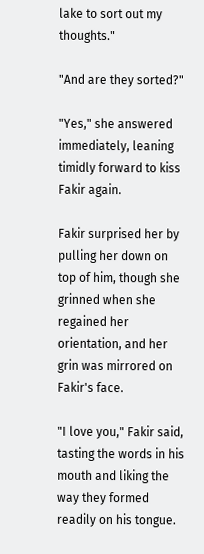lake to sort out my thoughts."

"And are they sorted?"

"Yes," she answered immediately, leaning timidly forward to kiss Fakir again.

Fakir surprised her by pulling her down on top of him, though she grinned when she regained her orientation, and her grin was mirrored on Fakir's face.

"I love you," Fakir said, tasting the words in his mouth and liking the way they formed readily on his tongue.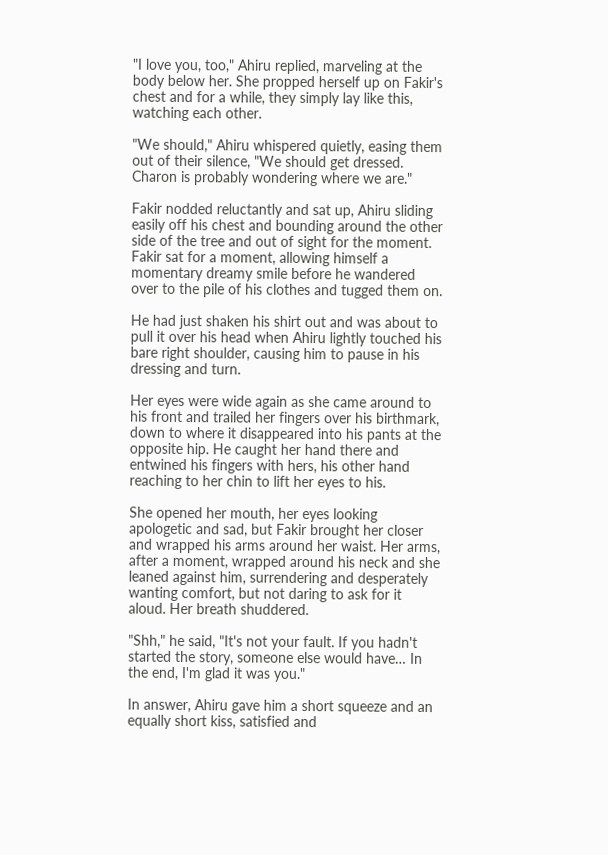"I love you, too," Ahiru replied, marveling at the body below her. She propped herself up on Fakir's chest and for a while, they simply lay like this, watching each other.

"We should," Ahiru whispered quietly, easing them out of their silence, "We should get dressed. Charon is probably wondering where we are."

Fakir nodded reluctantly and sat up, Ahiru sliding easily off his chest and bounding around the other side of the tree and out of sight for the moment. Fakir sat for a moment, allowing himself a momentary dreamy smile before he wandered over to the pile of his clothes and tugged them on.

He had just shaken his shirt out and was about to pull it over his head when Ahiru lightly touched his bare right shoulder, causing him to pause in his dressing and turn.

Her eyes were wide again as she came around to his front and trailed her fingers over his birthmark, down to where it disappeared into his pants at the opposite hip. He caught her hand there and entwined his fingers with hers, his other hand reaching to her chin to lift her eyes to his.

She opened her mouth, her eyes looking apologetic and sad, but Fakir brought her closer and wrapped his arms around her waist. Her arms, after a moment, wrapped around his neck and she leaned against him, surrendering and desperately wanting comfort, but not daring to ask for it aloud. Her breath shuddered.

"Shh," he said, "It's not your fault. If you hadn't started the story, someone else would have… In the end, I'm glad it was you."

In answer, Ahiru gave him a short squeeze and an equally short kiss, satisfied and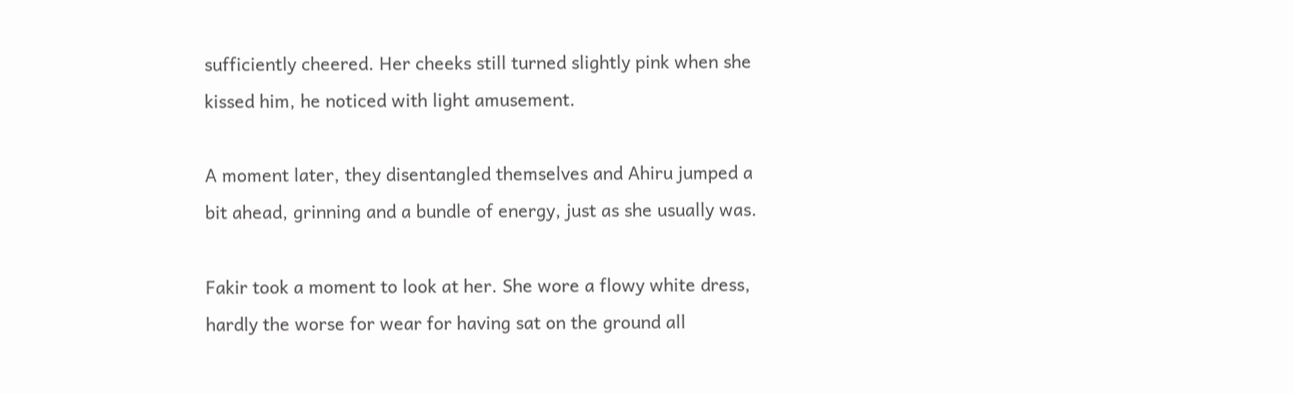sufficiently cheered. Her cheeks still turned slightly pink when she kissed him, he noticed with light amusement.

A moment later, they disentangled themselves and Ahiru jumped a bit ahead, grinning and a bundle of energy, just as she usually was.

Fakir took a moment to look at her. She wore a flowy white dress, hardly the worse for wear for having sat on the ground all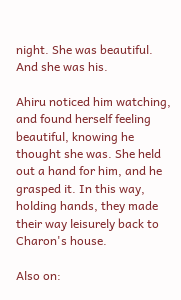night. She was beautiful. And she was his.

Ahiru noticed him watching, and found herself feeling beautiful, knowing he thought she was. She held out a hand for him, and he grasped it. In this way, holding hands, they made their way leisurely back to Charon's house.

Also on: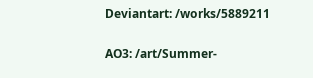Deviantart: /works/5889211

AO3: /art/Summer-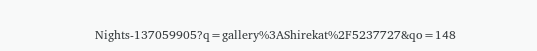Nights-137059905?q=gallery%3AShirekat%2F5237727&qo=148